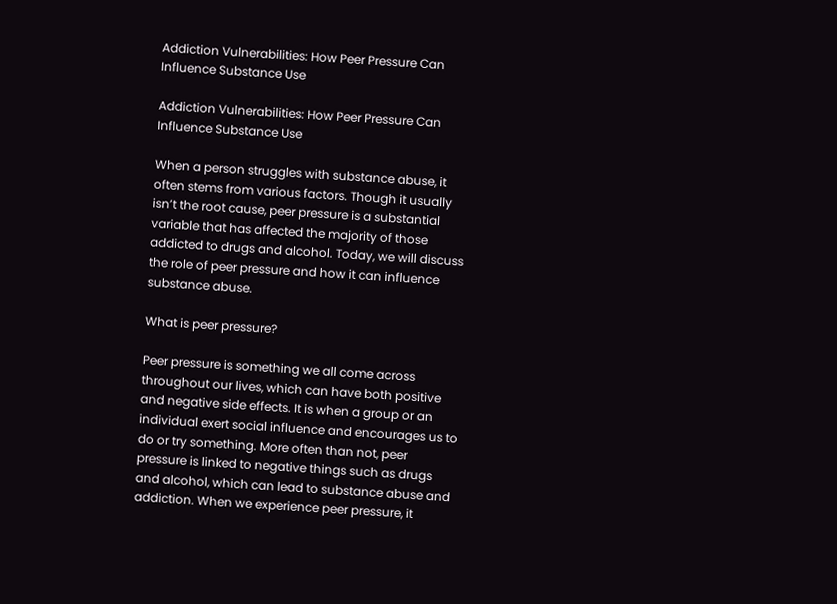Addiction Vulnerabilities: How Peer Pressure Can Influence Substance Use

Addiction Vulnerabilities: How Peer Pressure Can Influence Substance Use

When a person struggles with substance abuse, it often stems from various factors. Though it usually isn’t the root cause, peer pressure is a substantial variable that has affected the majority of those addicted to drugs and alcohol. Today, we will discuss the role of peer pressure and how it can influence substance abuse.

What is peer pressure?

Peer pressure is something we all come across throughout our lives, which can have both positive and negative side effects. It is when a group or an individual exert social influence and encourages us to do or try something. More often than not, peer pressure is linked to negative things such as drugs and alcohol, which can lead to substance abuse and addiction. When we experience peer pressure, it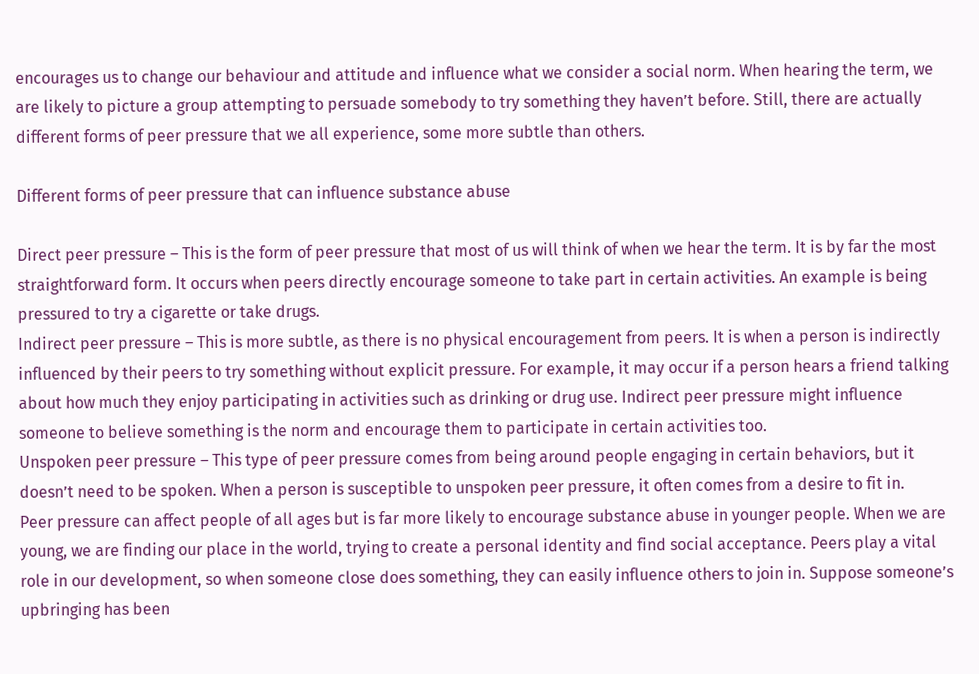encourages us to change our behaviour and attitude and influence what we consider a social norm. When hearing the term, we are likely to picture a group attempting to persuade somebody to try something they haven’t before. Still, there are actually different forms of peer pressure that we all experience, some more subtle than others.

Different forms of peer pressure that can influence substance abuse

Direct peer pressure – This is the form of peer pressure that most of us will think of when we hear the term. It is by far the most straightforward form. It occurs when peers directly encourage someone to take part in certain activities. An example is being pressured to try a cigarette or take drugs.
Indirect peer pressure – This is more subtle, as there is no physical encouragement from peers. It is when a person is indirectly influenced by their peers to try something without explicit pressure. For example, it may occur if a person hears a friend talking about how much they enjoy participating in activities such as drinking or drug use. Indirect peer pressure might influence someone to believe something is the norm and encourage them to participate in certain activities too.
Unspoken peer pressure – This type of peer pressure comes from being around people engaging in certain behaviors, but it doesn’t need to be spoken. When a person is susceptible to unspoken peer pressure, it often comes from a desire to fit in.
Peer pressure can affect people of all ages but is far more likely to encourage substance abuse in younger people. When we are young, we are finding our place in the world, trying to create a personal identity and find social acceptance. Peers play a vital role in our development, so when someone close does something, they can easily influence others to join in. Suppose someone’s upbringing has been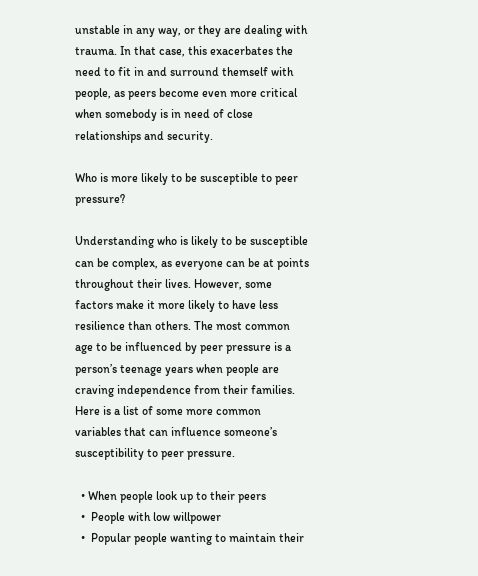unstable in any way, or they are dealing with trauma. In that case, this exacerbates the need to fit in and surround themself with people, as peers become even more critical when somebody is in need of close relationships and security.

Who is more likely to be susceptible to peer pressure?

Understanding who is likely to be susceptible can be complex, as everyone can be at points throughout their lives. However, some factors make it more likely to have less resilience than others. The most common age to be influenced by peer pressure is a person’s teenage years when people are craving independence from their families. Here is a list of some more common variables that can influence someone’s susceptibility to peer pressure.

  • When people look up to their peers
  •  People with low willpower
  •  Popular people wanting to maintain their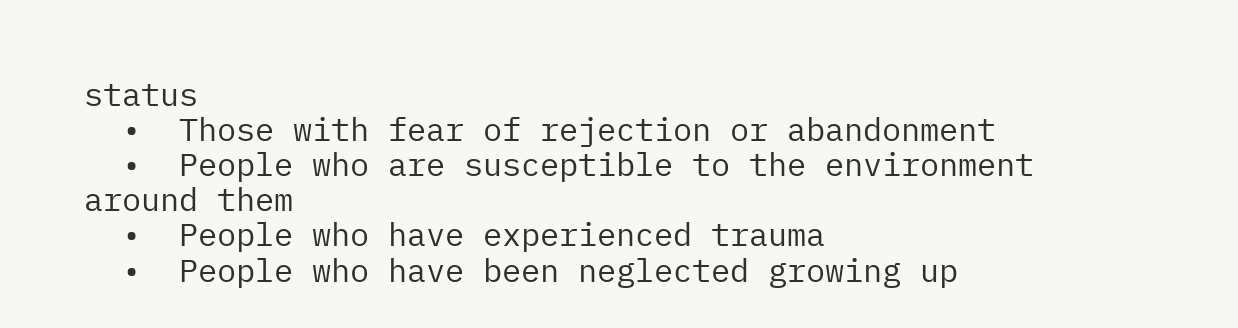status
  •  Those with fear of rejection or abandonment
  •  People who are susceptible to the environment around them
  •  People who have experienced trauma
  •  People who have been neglected growing up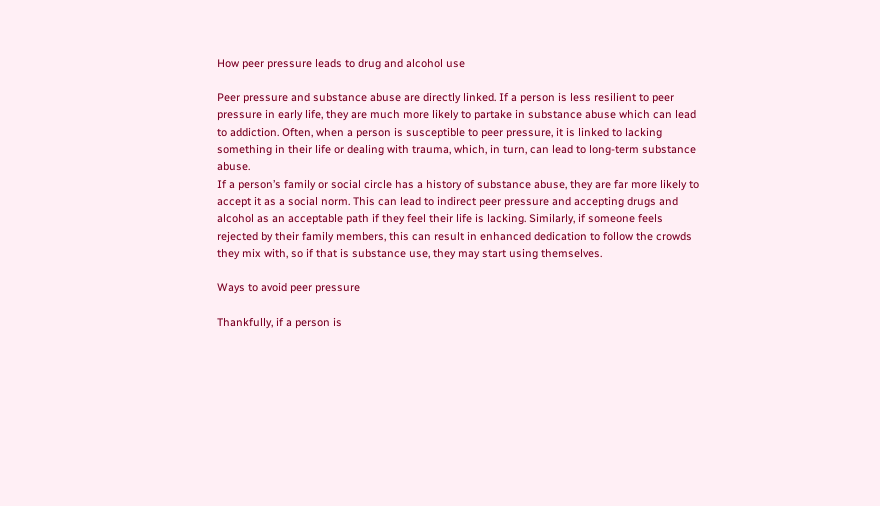How peer pressure leads to drug and alcohol use

Peer pressure and substance abuse are directly linked. If a person is less resilient to peer pressure in early life, they are much more likely to partake in substance abuse which can lead to addiction. Often, when a person is susceptible to peer pressure, it is linked to lacking something in their life or dealing with trauma, which, in turn, can lead to long-term substance abuse.
If a person’s family or social circle has a history of substance abuse, they are far more likely to accept it as a social norm. This can lead to indirect peer pressure and accepting drugs and alcohol as an acceptable path if they feel their life is lacking. Similarly, if someone feels rejected by their family members, this can result in enhanced dedication to follow the crowds they mix with, so if that is substance use, they may start using themselves.

Ways to avoid peer pressure

Thankfully, if a person is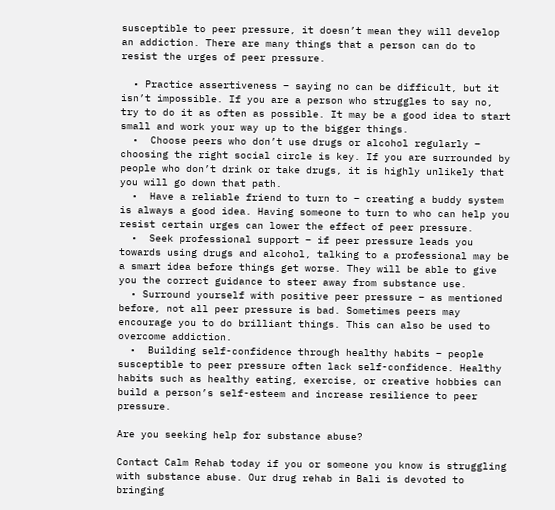susceptible to peer pressure, it doesn’t mean they will develop an addiction. There are many things that a person can do to resist the urges of peer pressure.

  • Practice assertiveness – saying no can be difficult, but it isn’t impossible. If you are a person who struggles to say no, try to do it as often as possible. It may be a good idea to start small and work your way up to the bigger things.
  •  Choose peers who don’t use drugs or alcohol regularly – choosing the right social circle is key. If you are surrounded by people who don’t drink or take drugs, it is highly unlikely that you will go down that path.
  •  Have a reliable friend to turn to – creating a buddy system is always a good idea. Having someone to turn to who can help you resist certain urges can lower the effect of peer pressure.
  •  Seek professional support – if peer pressure leads you towards using drugs and alcohol, talking to a professional may be a smart idea before things get worse. They will be able to give you the correct guidance to steer away from substance use.
  • Surround yourself with positive peer pressure – as mentioned before, not all peer pressure is bad. Sometimes peers may encourage you to do brilliant things. This can also be used to overcome addiction.
  •  Building self-confidence through healthy habits – people susceptible to peer pressure often lack self-confidence. Healthy habits such as healthy eating, exercise, or creative hobbies can build a person’s self-esteem and increase resilience to peer pressure.

Are you seeking help for substance abuse?

Contact Calm Rehab today if you or someone you know is struggling with substance abuse. Our drug rehab in Bali is devoted to bringing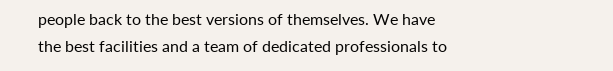people back to the best versions of themselves. We have the best facilities and a team of dedicated professionals to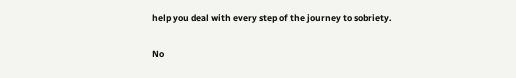help you deal with every step of the journey to sobriety.

No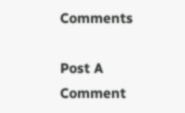Comments

Post A Comment